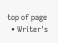top of page
  • Writer's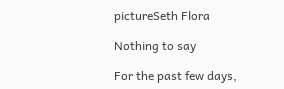pictureSeth Flora

Nothing to say

For the past few days,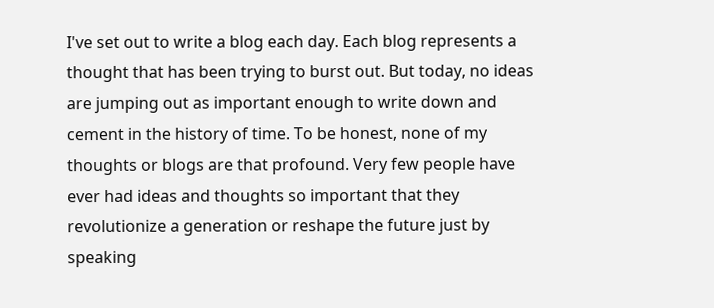I've set out to write a blog each day. Each blog represents a thought that has been trying to burst out. But today, no ideas are jumping out as important enough to write down and cement in the history of time. To be honest, none of my thoughts or blogs are that profound. Very few people have ever had ideas and thoughts so important that they revolutionize a generation or reshape the future just by speaking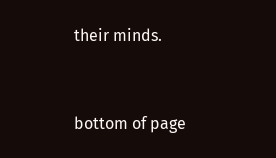their minds.


bottom of page